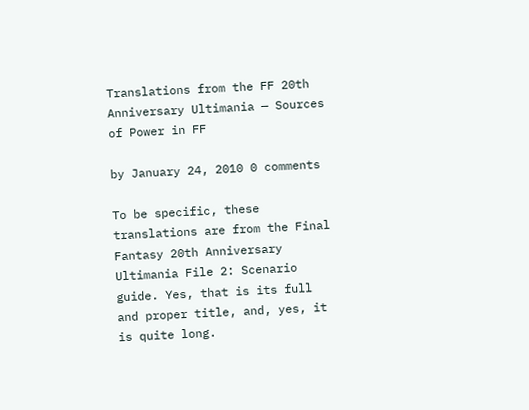Translations from the FF 20th Anniversary Ultimania — Sources of Power in FF

by January 24, 2010 0 comments

To be specific, these translations are from the Final Fantasy 20th Anniversary Ultimania File 2: Scenario guide. Yes, that is its full and proper title, and, yes, it is quite long.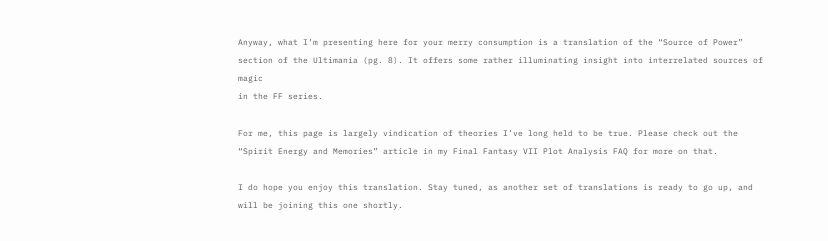Anyway, what I’m presenting here for your merry consumption is a translation of the “Source of Power” section of the Ultimania (pg. 8). It offers some rather illuminating insight into interrelated sources of magic
in the FF series.

For me, this page is largely vindication of theories I’ve long held to be true. Please check out the “Spirit Energy and Memories” article in my Final Fantasy VII Plot Analysis FAQ for more on that.

I do hope you enjoy this translation. Stay tuned, as another set of translations is ready to go up, and will be joining this one shortly.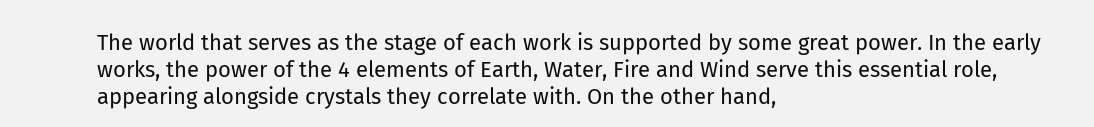The world that serves as the stage of each work is supported by some great power. In the early works, the power of the 4 elements of Earth, Water, Fire and Wind serve this essential role, appearing alongside crystals they correlate with. On the other hand,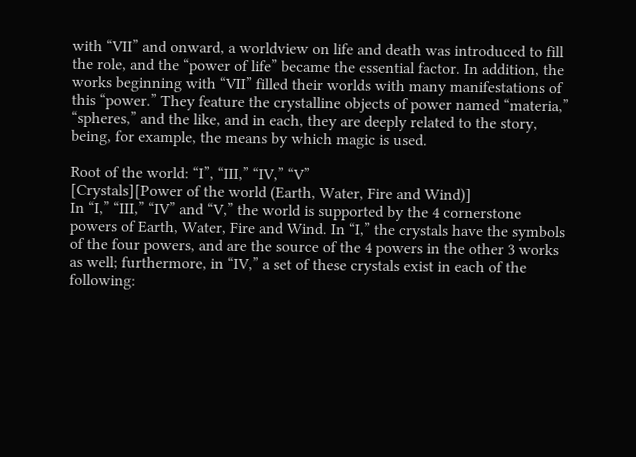with “VII” and onward, a worldview on life and death was introduced to fill the role, and the “power of life” became the essential factor. In addition, the works beginning with “VII” filled their worlds with many manifestations of this “power.” They feature the crystalline objects of power named “materia,” “spheres,” and the like, and in each, they are deeply related to the story, being, for example, the means by which magic is used.

Root of the world: “I”, “III,” “IV,” “V”
[Crystals][Power of the world (Earth, Water, Fire and Wind)]
In “I,” “III,” “IV” and “V,” the world is supported by the 4 cornerstone powers of Earth, Water, Fire and Wind. In “I,” the crystals have the symbols of the four powers, and are the source of the 4 powers in the other 3 works as well; furthermore, in “IV,” a set of these crystals exist in each of the following: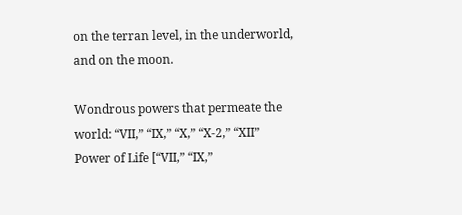on the terran level, in the underworld, and on the moon.

Wondrous powers that permeate the world: “VII,” “IX,” “X,” “X-2,” “XII”
Power of Life [“VII,” “IX,”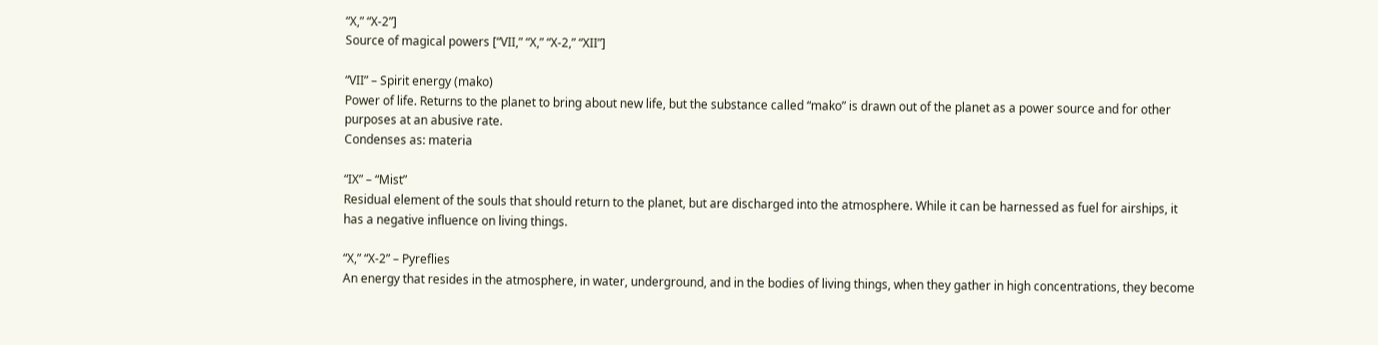“X,” “X-2”]
Source of magical powers [“VII,” “X,” “X-2,” “XII”]

“VII” – Spirit energy (mako)
Power of life. Returns to the planet to bring about new life, but the substance called “mako” is drawn out of the planet as a power source and for other purposes at an abusive rate.
Condenses as: materia

“IX” – “Mist”
Residual element of the souls that should return to the planet, but are discharged into the atmosphere. While it can be harnessed as fuel for airships, it has a negative influence on living things.

“X,” “X-2” – Pyreflies
An energy that resides in the atmosphere, in water, underground, and in the bodies of living things, when they gather in high concentrations, they become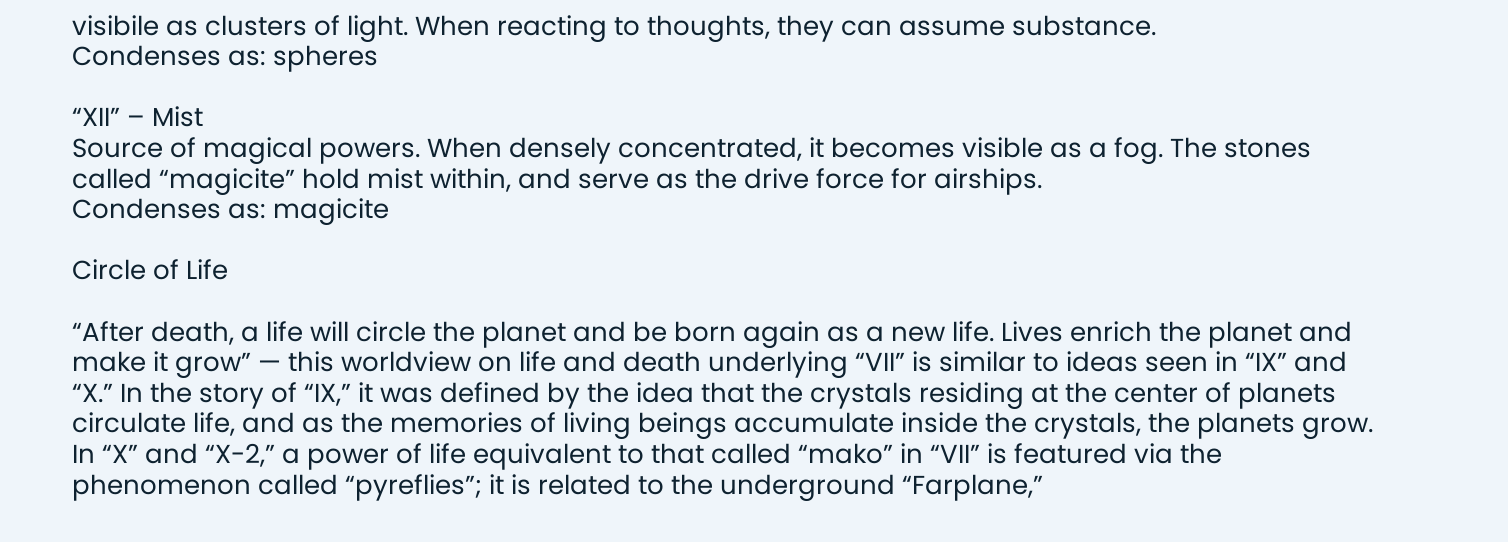visibile as clusters of light. When reacting to thoughts, they can assume substance.
Condenses as: spheres

“XII” – Mist
Source of magical powers. When densely concentrated, it becomes visible as a fog. The stones called “magicite” hold mist within, and serve as the drive force for airships.
Condenses as: magicite

Circle of Life

“After death, a life will circle the planet and be born again as a new life. Lives enrich the planet and make it grow” — this worldview on life and death underlying “VII” is similar to ideas seen in “IX” and “X.” In the story of “IX,” it was defined by the idea that the crystals residing at the center of planets circulate life, and as the memories of living beings accumulate inside the crystals, the planets grow. In “X” and “X-2,” a power of life equivalent to that called “mako” in “VII” is featured via the phenomenon called “pyreflies”; it is related to the underground “Farplane,”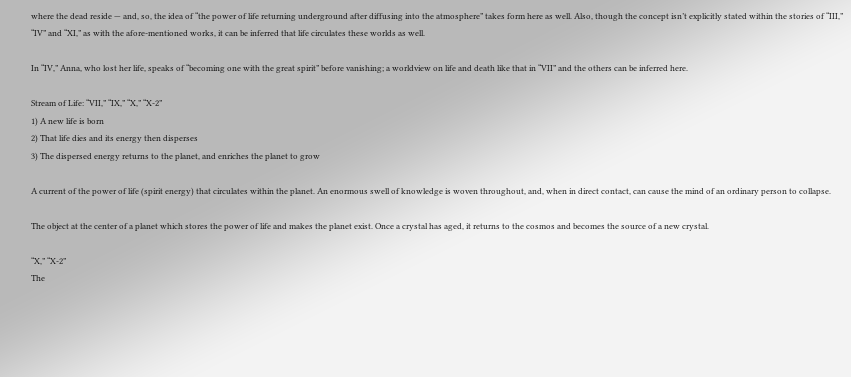where the dead reside — and, so, the idea of “the power of life returning underground after diffusing into the atmosphere” takes form here as well. Also, though the concept isn’t explicitly stated within the stories of “III,” “IV” and “XI,” as with the afore-mentioned works, it can be inferred that life circulates these worlds as well.

In “IV,” Anna, who lost her life, speaks of “becoming one with the great spirit” before vanishing; a worldview on life and death like that in “VII” and the others can be inferred here.

Stream of Life: “VII,” “IX,” “X,” “X-2”
1) A new life is born
2) That life dies and its energy then disperses
3) The dispersed energy returns to the planet, and enriches the planet to grow

A current of the power of life (spirit energy) that circulates within the planet. An enormous swell of knowledge is woven throughout, and, when in direct contact, can cause the mind of an ordinary person to collapse.

The object at the center of a planet which stores the power of life and makes the planet exist. Once a crystal has aged, it returns to the cosmos and becomes the source of a new crystal.

“X,” “X-2”
The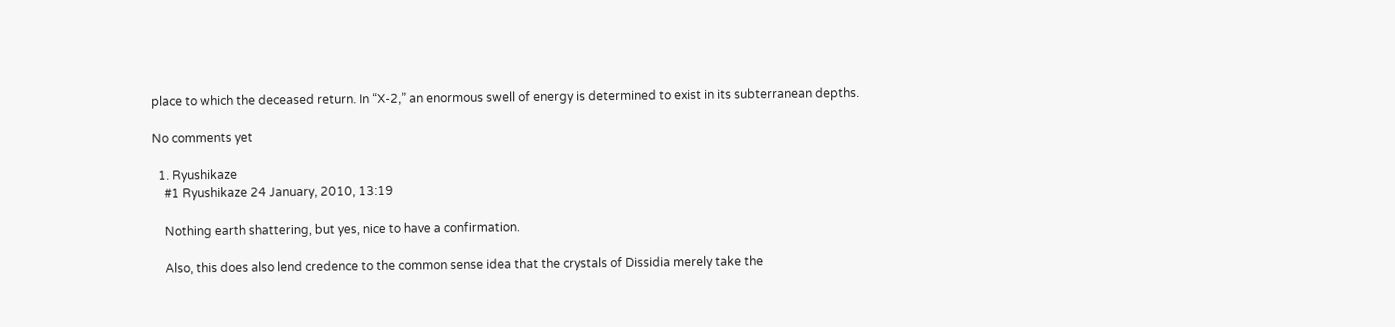place to which the deceased return. In “X-2,” an enormous swell of energy is determined to exist in its subterranean depths.

No comments yet

  1. Ryushikaze
    #1 Ryushikaze 24 January, 2010, 13:19

    Nothing earth shattering, but yes, nice to have a confirmation.

    Also, this does also lend credence to the common sense idea that the crystals of Dissidia merely take the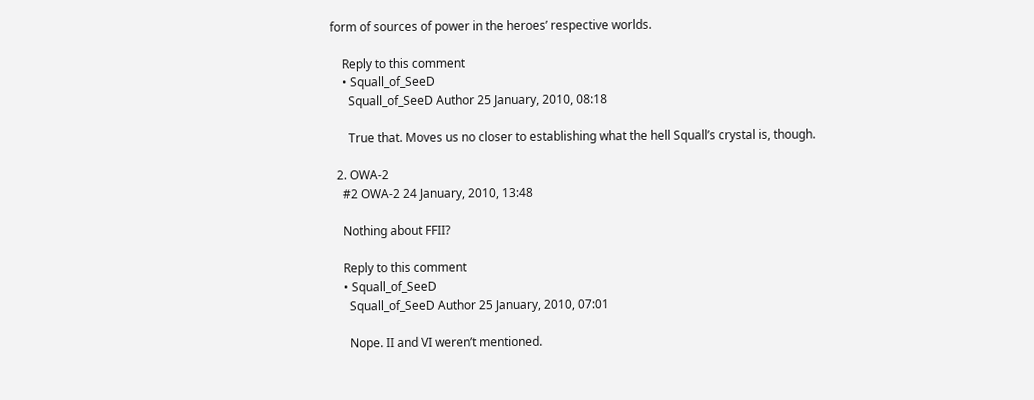form of sources of power in the heroes’ respective worlds.

    Reply to this comment
    • Squall_of_SeeD
      Squall_of_SeeD Author 25 January, 2010, 08:18

      True that. Moves us no closer to establishing what the hell Squall’s crystal is, though.

  2. OWA-2
    #2 OWA-2 24 January, 2010, 13:48

    Nothing about FFII?

    Reply to this comment
    • Squall_of_SeeD
      Squall_of_SeeD Author 25 January, 2010, 07:01

      Nope. II and VI weren’t mentioned.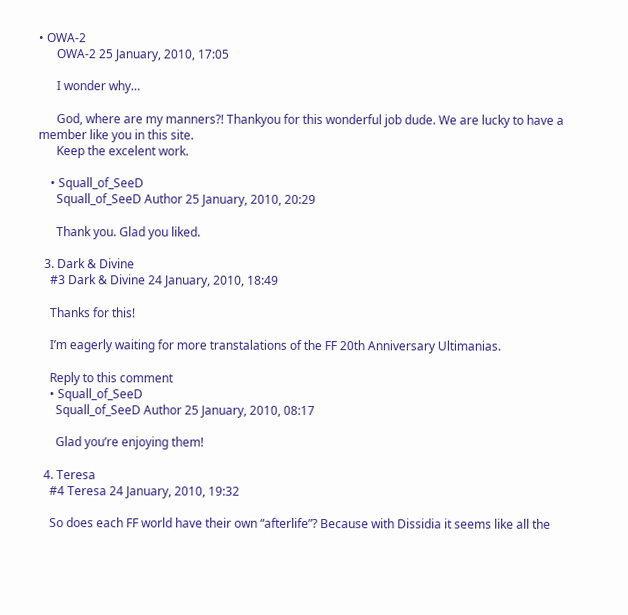• OWA-2
      OWA-2 25 January, 2010, 17:05

      I wonder why…

      God, where are my manners?! Thankyou for this wonderful job dude. We are lucky to have a member like you in this site.
      Keep the excelent work.

    • Squall_of_SeeD
      Squall_of_SeeD Author 25 January, 2010, 20:29

      Thank you. Glad you liked.

  3. Dark & Divine
    #3 Dark & Divine 24 January, 2010, 18:49

    Thanks for this!

    I’m eagerly waiting for more transtalations of the FF 20th Anniversary Ultimanias.

    Reply to this comment
    • Squall_of_SeeD
      Squall_of_SeeD Author 25 January, 2010, 08:17

      Glad you’re enjoying them!

  4. Teresa
    #4 Teresa 24 January, 2010, 19:32

    So does each FF world have their own “afterlife”? Because with Dissidia it seems like all the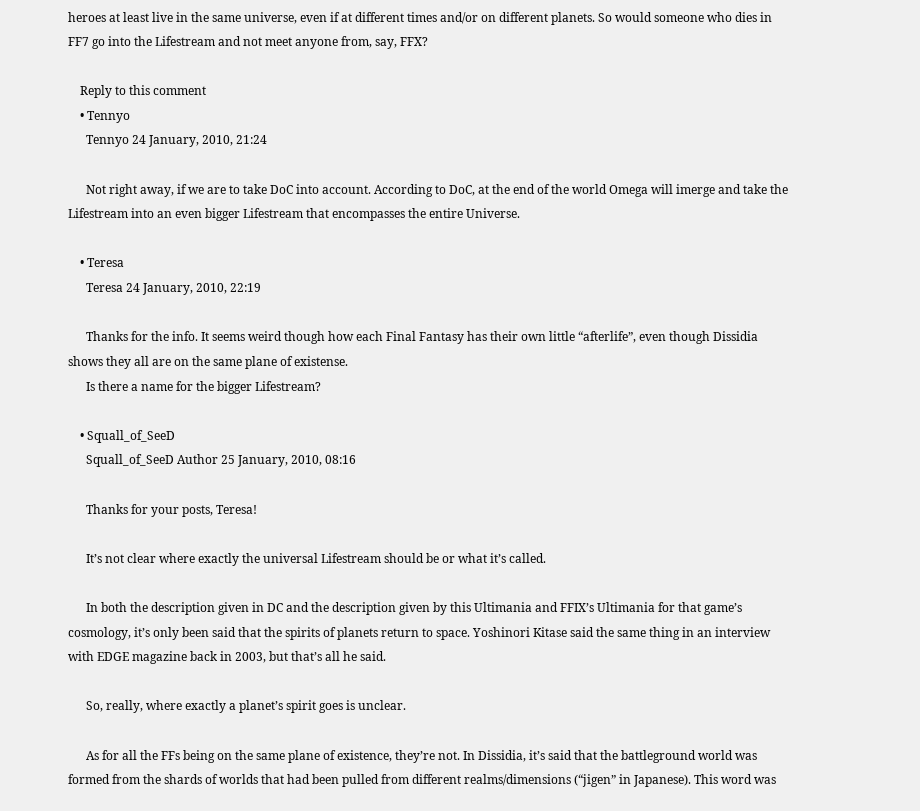heroes at least live in the same universe, even if at different times and/or on different planets. So would someone who dies in FF7 go into the Lifestream and not meet anyone from, say, FFX?

    Reply to this comment
    • Tennyo
      Tennyo 24 January, 2010, 21:24

      Not right away, if we are to take DoC into account. According to DoC, at the end of the world Omega will imerge and take the Lifestream into an even bigger Lifestream that encompasses the entire Universe.

    • Teresa
      Teresa 24 January, 2010, 22:19

      Thanks for the info. It seems weird though how each Final Fantasy has their own little “afterlife”, even though Dissidia shows they all are on the same plane of existense.
      Is there a name for the bigger Lifestream?

    • Squall_of_SeeD
      Squall_of_SeeD Author 25 January, 2010, 08:16

      Thanks for your posts, Teresa!

      It’s not clear where exactly the universal Lifestream should be or what it’s called.

      In both the description given in DC and the description given by this Ultimania and FFIX’s Ultimania for that game’s cosmology, it’s only been said that the spirits of planets return to space. Yoshinori Kitase said the same thing in an interview with EDGE magazine back in 2003, but that’s all he said.

      So, really, where exactly a planet’s spirit goes is unclear.

      As for all the FFs being on the same plane of existence, they’re not. In Dissidia, it’s said that the battleground world was formed from the shards of worlds that had been pulled from different realms/dimensions (“jigen” in Japanese). This word was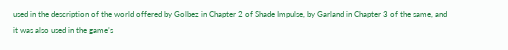used in the description of the world offered by Golbez in Chapter 2 of Shade Impulse, by Garland in Chapter 3 of the same, and it was also used in the game’s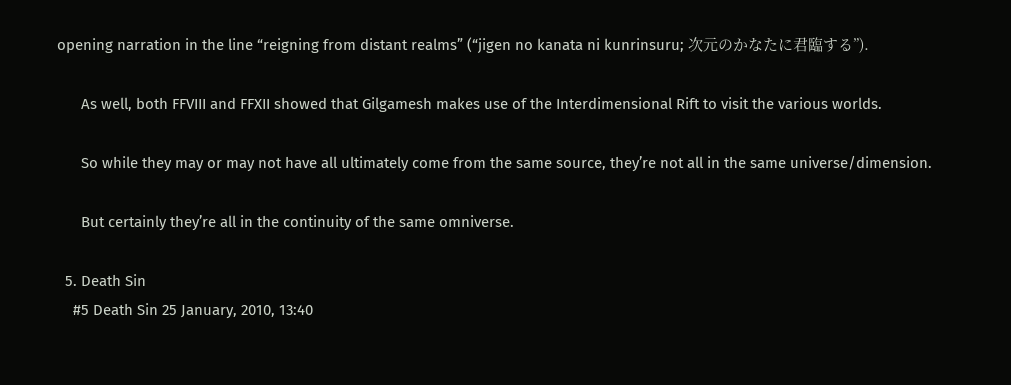opening narration in the line “reigning from distant realms” (“jigen no kanata ni kunrinsuru; 次元のかなたに君臨する”).

      As well, both FFVIII and FFXII showed that Gilgamesh makes use of the Interdimensional Rift to visit the various worlds.

      So while they may or may not have all ultimately come from the same source, they’re not all in the same universe/dimension.

      But certainly they’re all in the continuity of the same omniverse.

  5. Death Sin
    #5 Death Sin 25 January, 2010, 13:40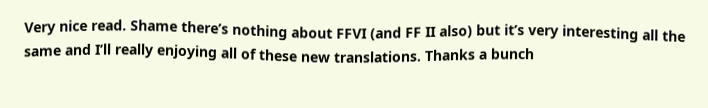Very nice read. Shame there’s nothing about FFVI (and FF II also) but it’s very interesting all the same and I’ll really enjoying all of these new translations. Thanks a bunch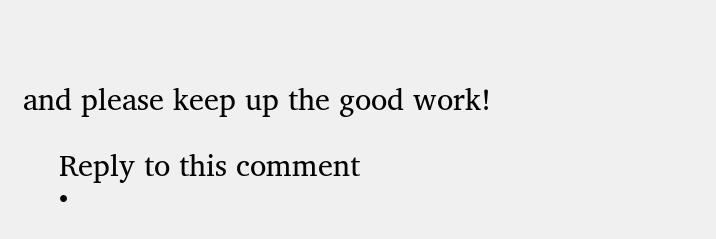and please keep up the good work!

    Reply to this comment
    •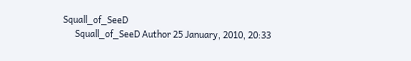Squall_of_SeeD
      Squall_of_SeeD Author 25 January, 2010, 20:33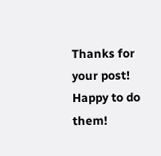Thanks for your post! Happy to do them!